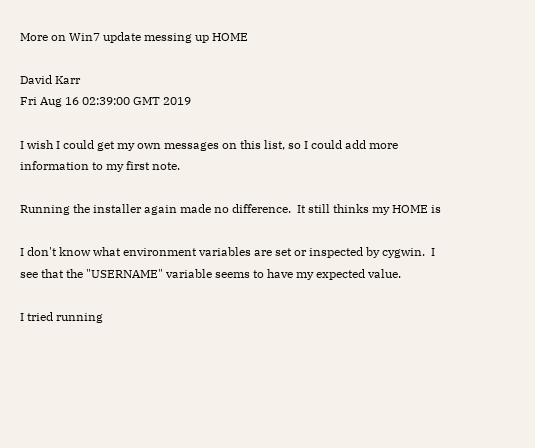More on Win7 update messing up HOME

David Karr
Fri Aug 16 02:39:00 GMT 2019

I wish I could get my own messages on this list, so I could add more
information to my first note.

Running the installer again made no difference.  It still thinks my HOME is

I don't know what environment variables are set or inspected by cygwin.  I
see that the "USERNAME" variable seems to have my expected value.

I tried running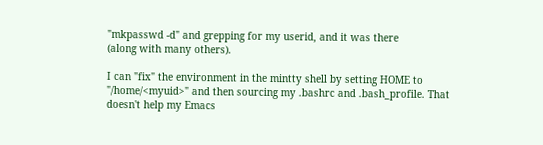"mkpasswd -d" and grepping for my userid, and it was there
(along with many others).

I can "fix" the environment in the mintty shell by setting HOME to
"/home/<myuid>" and then sourcing my .bashrc and .bash_profile. That
doesn't help my Emacs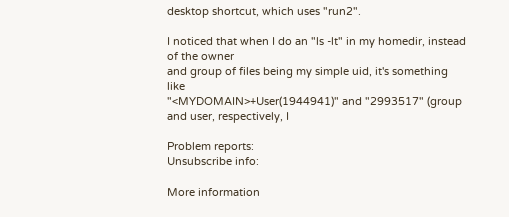desktop shortcut, which uses "run2".

I noticed that when I do an "ls -lt" in my homedir, instead of the owner
and group of files being my simple uid, it's something like
"<MYDOMAIN>+User(1944941)" and "2993517" (group and user, respectively, I

Problem reports:
Unsubscribe info:

More information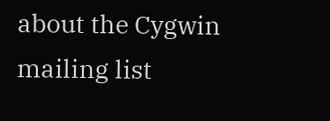about the Cygwin mailing list